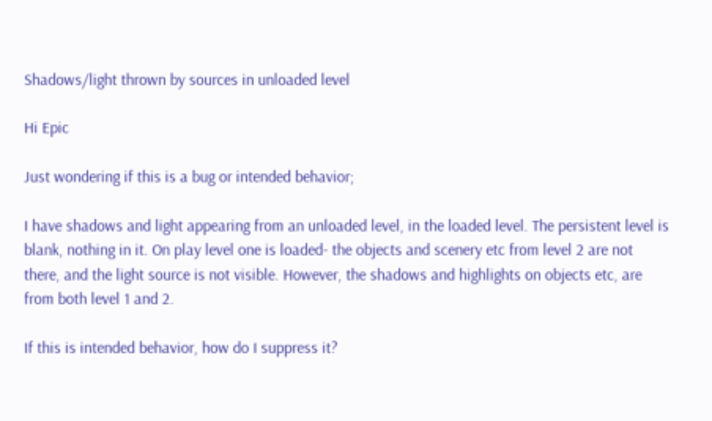Shadows/light thrown by sources in unloaded level

Hi Epic

Just wondering if this is a bug or intended behavior;

I have shadows and light appearing from an unloaded level, in the loaded level. The persistent level is blank, nothing in it. On play level one is loaded- the objects and scenery etc from level 2 are not there, and the light source is not visible. However, the shadows and highlights on objects etc, are from both level 1 and 2.

If this is intended behavior, how do I suppress it?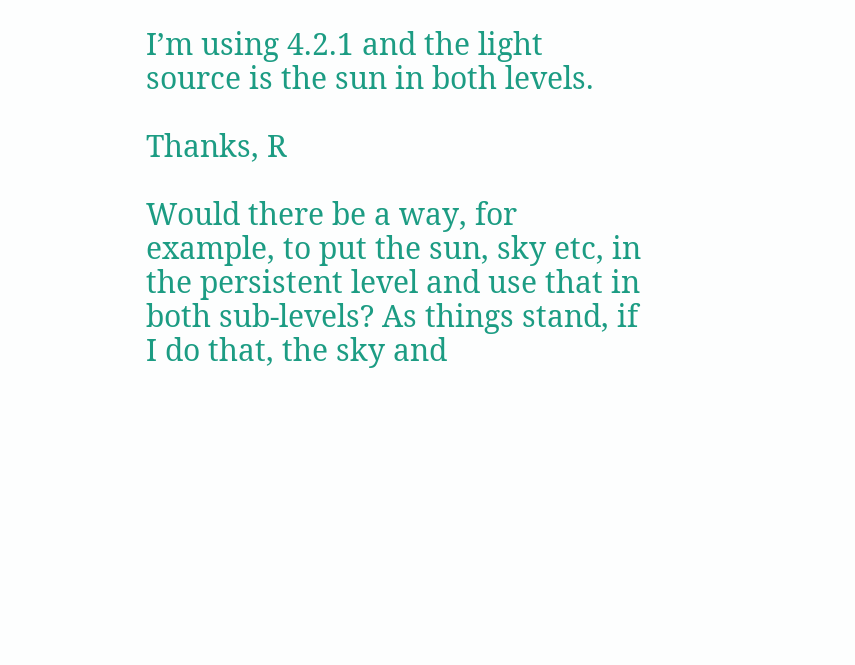I’m using 4.2.1 and the light source is the sun in both levels.

Thanks, R

Would there be a way, for example, to put the sun, sky etc, in the persistent level and use that in both sub-levels? As things stand, if I do that, the sky and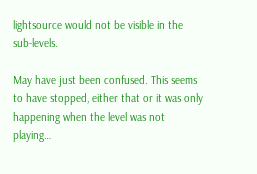lightsource would not be visible in the sub-levels.

May have just been confused. This seems to have stopped, either that or it was only happening when the level was not playing…